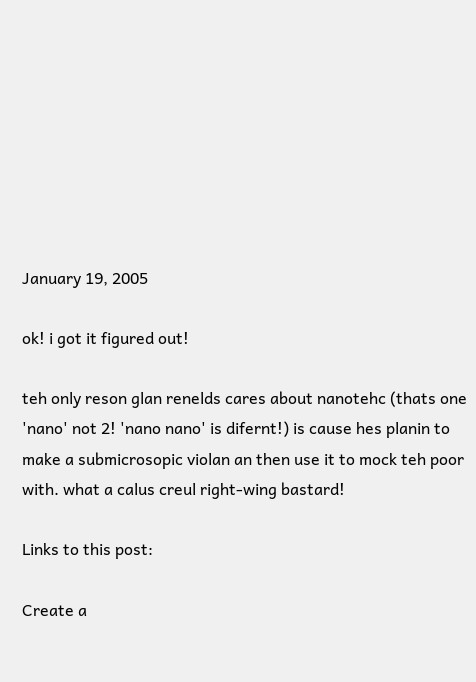January 19, 2005

ok! i got it figured out!

teh only reson glan renelds cares about nanotehc (thats one 'nano' not 2! 'nano nano' is difernt!) is cause hes planin to make a submicrosopic violan an then use it to mock teh poor with. what a calus creul right-wing bastard!

Links to this post:

Create a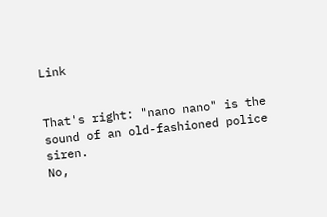Link


That's right: "nano nano" is the sound of an old-fashioned police siren.
No,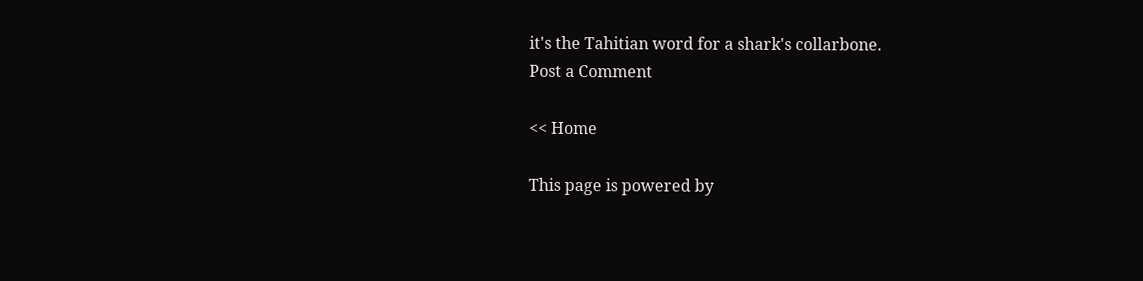it's the Tahitian word for a shark's collarbone.
Post a Comment

<< Home

This page is powered by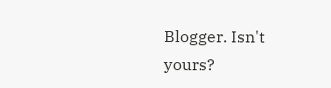Blogger. Isn't yours?